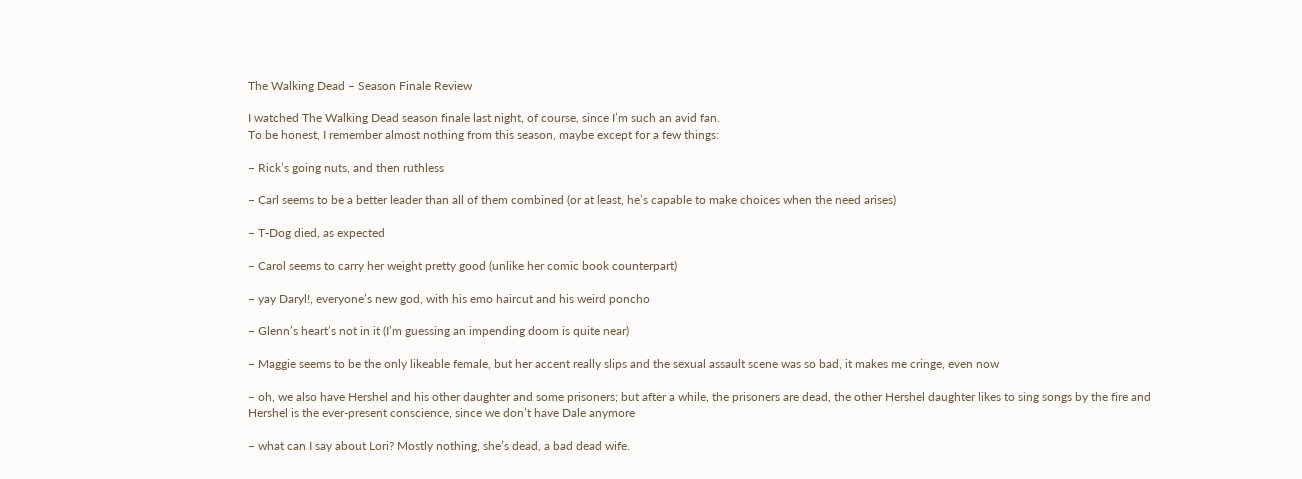The Walking Dead – Season Finale Review

I watched The Walking Dead season finale last night, of course, since I’m such an avid fan.
To be honest, I remember almost nothing from this season, maybe except for a few things:

– Rick’s going nuts, and then ruthless

– Carl seems to be a better leader than all of them combined (or at least, he’s capable to make choices when the need arises)

– T-Dog died, as expected

– Carol seems to carry her weight pretty good (unlike her comic book counterpart)

– yay Daryl!, everyone’s new god, with his emo haircut and his weird poncho

– Glenn’s heart’s not in it (I’m guessing an impending doom is quite near)

– Maggie seems to be the only likeable female, but her accent really slips and the sexual assault scene was so bad, it makes me cringe, even now

– oh, we also have Hershel and his other daughter and some prisoners; but after a while, the prisoners are dead, the other Hershel daughter likes to sing songs by the fire and Hershel is the ever-present conscience, since we don’t have Dale anymore

– what can I say about Lori? Mostly nothing, she’s dead, a bad dead wife.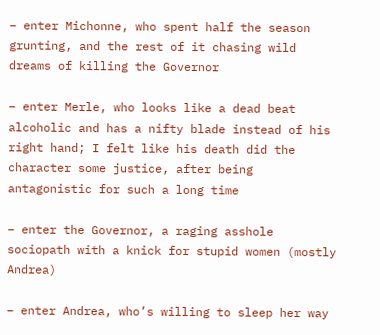– enter Michonne, who spent half the season grunting, and the rest of it chasing wild dreams of killing the Governor

– enter Merle, who looks like a dead beat alcoholic and has a nifty blade instead of his right hand; I felt like his death did the character some justice, after being antagonistic for such a long time

– enter the Governor, a raging asshole sociopath with a knick for stupid women (mostly Andrea)

– enter Andrea, who’s willing to sleep her way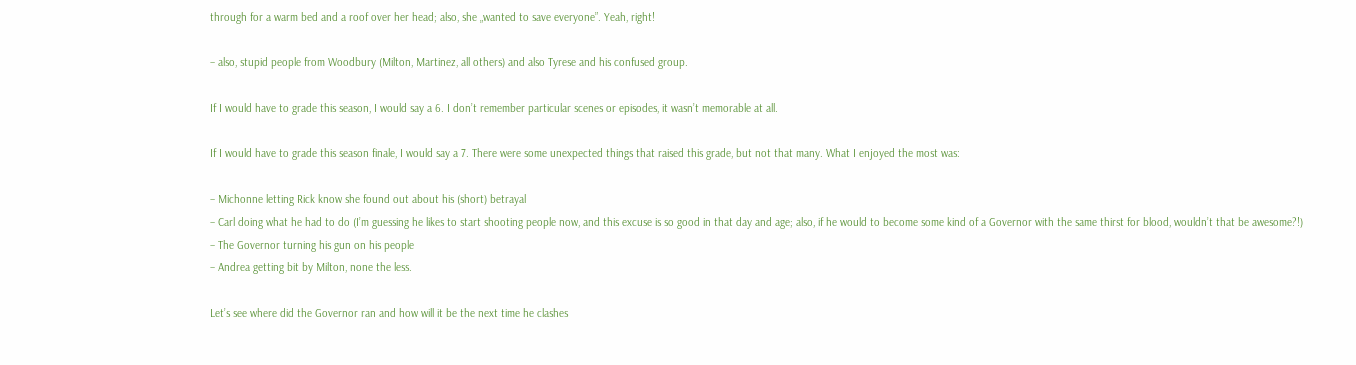through for a warm bed and a roof over her head; also, she „wanted to save everyone”. Yeah, right!

– also, stupid people from Woodbury (Milton, Martinez, all others) and also Tyrese and his confused group.

If I would have to grade this season, I would say a 6. I don’t remember particular scenes or episodes, it wasn’t memorable at all.

If I would have to grade this season finale, I would say a 7. There were some unexpected things that raised this grade, but not that many. What I enjoyed the most was:

– Michonne letting Rick know she found out about his (short) betrayal
– Carl doing what he had to do (I’m guessing he likes to start shooting people now, and this excuse is so good in that day and age; also, if he would to become some kind of a Governor with the same thirst for blood, wouldn’t that be awesome?!)
– The Governor turning his gun on his people
– Andrea getting bit by Milton, none the less.

Let’s see where did the Governor ran and how will it be the next time he clashes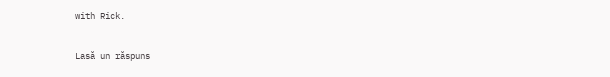with Rick.

Lasă un răspuns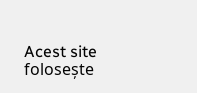Acest site folosește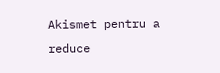Akismet pentru a reduce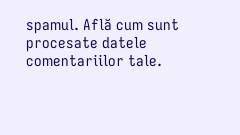spamul. Află cum sunt procesate datele comentariilor tale.